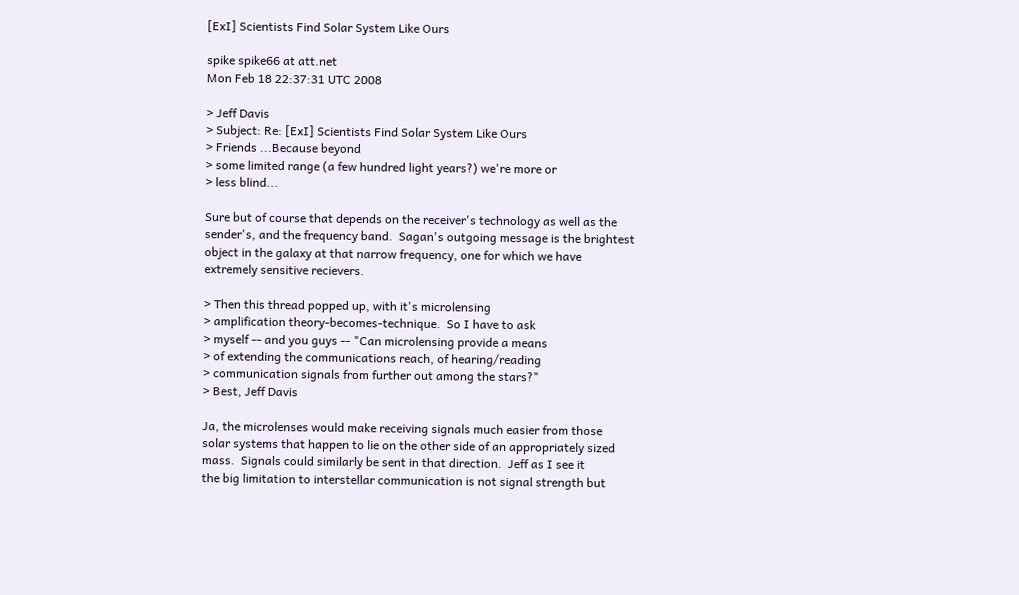[ExI] Scientists Find Solar System Like Ours

spike spike66 at att.net
Mon Feb 18 22:37:31 UTC 2008

> Jeff Davis
> Subject: Re: [ExI] Scientists Find Solar System Like Ours
> Friends ...Because beyond
> some limited range (a few hundred light years?) we're more or
> less blind...

Sure but of course that depends on the receiver's technology as well as the
sender's, and the frequency band.  Sagan's outgoing message is the brightest
object in the galaxy at that narrow frequency, one for which we have
extremely sensitive recievers.

> Then this thread popped up, with it's microlensing
> amplification theory-becomes-technique.  So I have to ask
> myself -- and you guys -- "Can microlensing provide a means
> of extending the communications reach, of hearing/reading
> communication signals from further out among the stars?"
> Best, Jeff Davis

Ja, the microlenses would make receiving signals much easier from those
solar systems that happen to lie on the other side of an appropriately sized
mass.  Signals could similarly be sent in that direction.  Jeff as I see it
the big limitation to interstellar communication is not signal strength but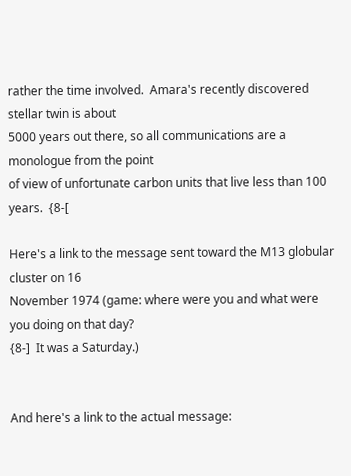rather the time involved.  Amara's recently discovered stellar twin is about
5000 years out there, so all communications are a monologue from the point
of view of unfortunate carbon units that live less than 100 years.  {8-[

Here's a link to the message sent toward the M13 globular cluster on 16
November 1974 (game: where were you and what were you doing on that day?
{8-]  It was a Saturday.)


And here's a link to the actual message: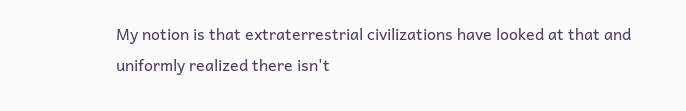My notion is that extraterrestrial civilizations have looked at that and
uniformly realized there isn't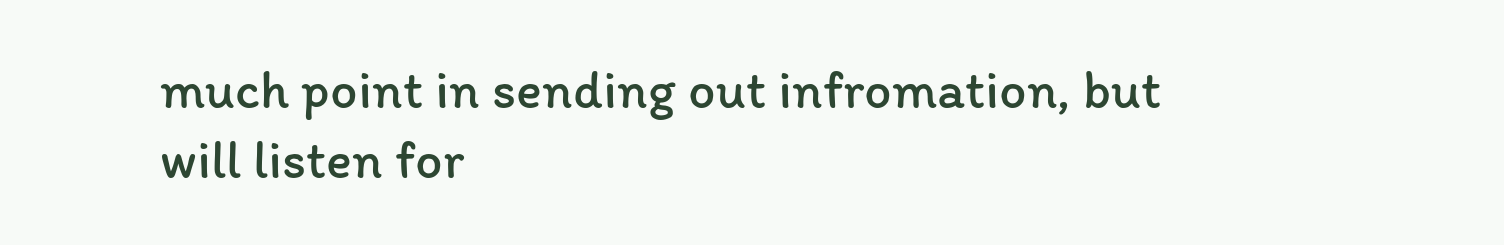much point in sending out infromation, but
will listen for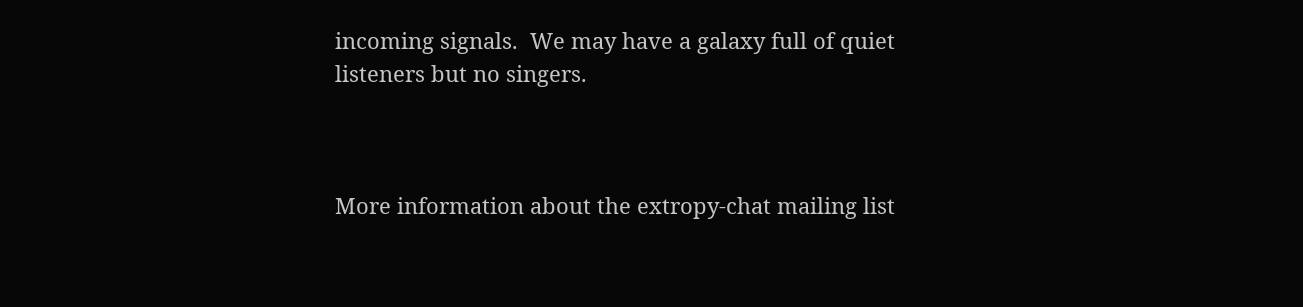incoming signals.  We may have a galaxy full of quiet
listeners but no singers.



More information about the extropy-chat mailing list